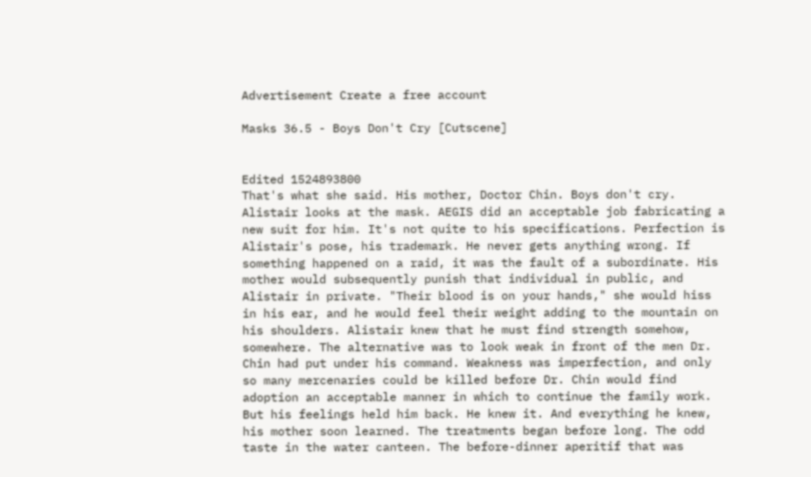Advertisement Create a free account

Masks 36.5 - Boys Don't Cry [Cutscene]


Edited 1524893800
That's what she said. His mother, Doctor Chin. Boys don't cry. Alistair looks at the mask. AEGIS did an acceptable job fabricating a new suit for him. It's not quite to his specifications. Perfection is Alistair's pose, his trademark. He never gets anything wrong. If something happened on a raid, it was the fault of a subordinate. His mother would subsequently punish that individual in public, and Alistair in private. "Their blood is on your hands," she would hiss in his ear, and he would feel their weight adding to the mountain on his shoulders. Alistair knew that he must find strength somehow, somewhere. The alternative was to look weak in front of the men Dr. Chin had put under his command. Weakness was imperfection, and only so many mercenaries could be killed before Dr. Chin would find adoption an acceptable manner in which to continue the family work. But his feelings held him back. He knew it. And everything he knew, his mother soon learned. The treatments began before long. The odd taste in the water canteen. The before-dinner aperitif that was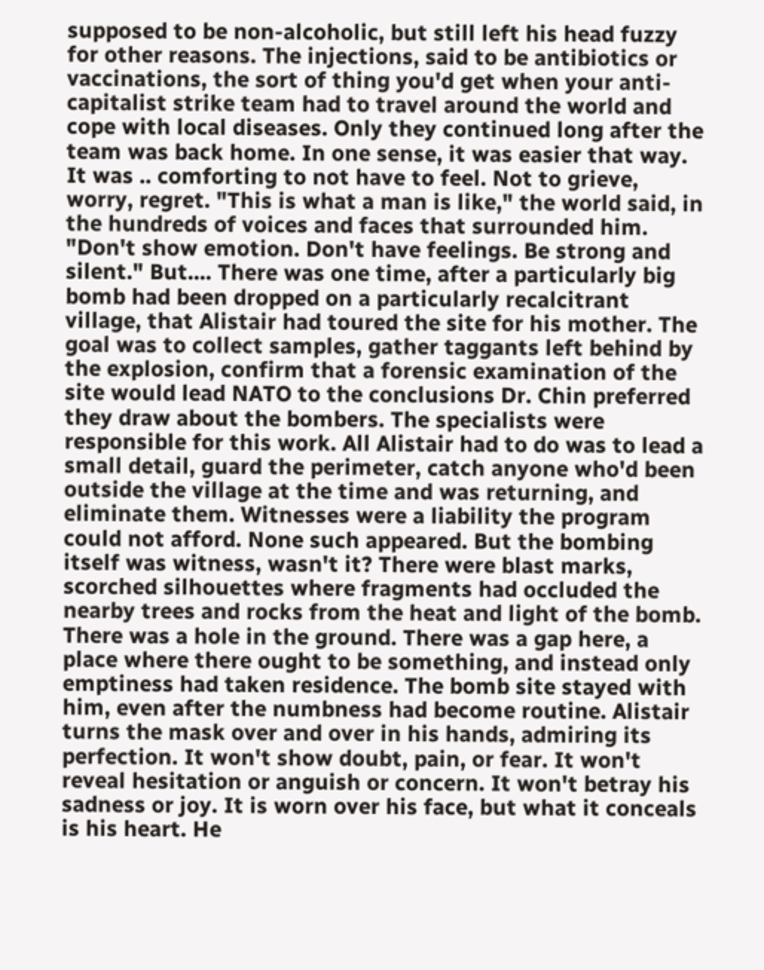supposed to be non-alcoholic, but still left his head fuzzy for other reasons. The injections, said to be antibiotics or vaccinations, the sort of thing you'd get when your anti-capitalist strike team had to travel around the world and cope with local diseases. Only they continued long after the team was back home. In one sense, it was easier that way. It was .. comforting to not have to feel. Not to grieve, worry, regret. "This is what a man is like," the world said, in the hundreds of voices and faces that surrounded him. "Don't show emotion. Don't have feelings. Be strong and silent." But.... There was one time, after a particularly big bomb had been dropped on a particularly recalcitrant village, that Alistair had toured the site for his mother. The goal was to collect samples, gather taggants left behind by the explosion, confirm that a forensic examination of the site would lead NATO to the conclusions Dr. Chin preferred they draw about the bombers. The specialists were responsible for this work. All Alistair had to do was to lead a small detail, guard the perimeter, catch anyone who'd been outside the village at the time and was returning, and eliminate them. Witnesses were a liability the program could not afford. None such appeared. But the bombing itself was witness, wasn't it? There were blast marks, scorched silhouettes where fragments had occluded the nearby trees and rocks from the heat and light of the bomb. There was a hole in the ground. There was a gap here, a place where there ought to be something, and instead only emptiness had taken residence. The bomb site stayed with him, even after the numbness had become routine. Alistair turns the mask over and over in his hands, admiring its perfection. It won't show doubt, pain, or fear. It won't reveal hesitation or anguish or concern. It won't betray his sadness or joy. It is worn over his face, but what it conceals is his heart. He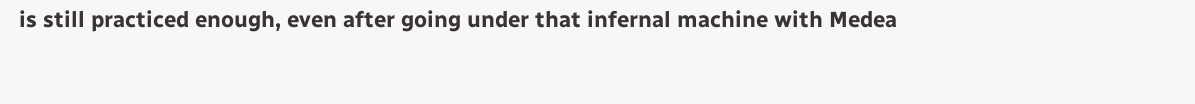is still practiced enough, even after going under that infernal machine with Medea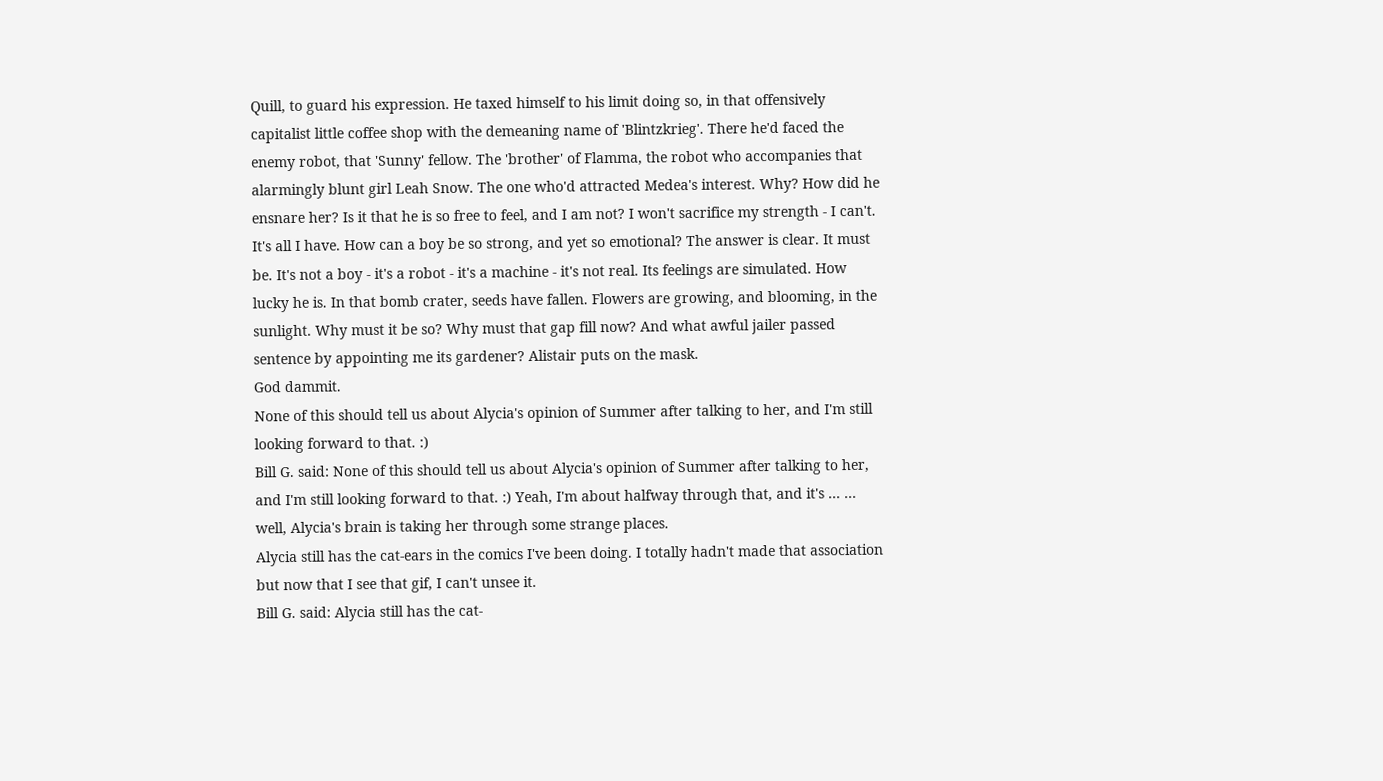Quill, to guard his expression. He taxed himself to his limit doing so, in that offensively capitalist little coffee shop with the demeaning name of 'Blintzkrieg'. There he'd faced the enemy robot, that 'Sunny' fellow. The 'brother' of Flamma, the robot who accompanies that alarmingly blunt girl Leah Snow. The one who'd attracted Medea's interest. Why? How did he ensnare her? Is it that he is so free to feel, and I am not? I won't sacrifice my strength - I can't. It's all I have. How can a boy be so strong, and yet so emotional? The answer is clear. It must be. It's not a boy - it's a robot - it's a machine - it's not real. Its feelings are simulated. How lucky he is. In that bomb crater, seeds have fallen. Flowers are growing, and blooming, in the sunlight. Why must it be so? Why must that gap fill now? And what awful jailer passed sentence by appointing me its gardener? Alistair puts on the mask.
God dammit.
None of this should tell us about Alycia's opinion of Summer after talking to her, and I'm still looking forward to that. :)
Bill G. said: None of this should tell us about Alycia's opinion of Summer after talking to her, and I'm still looking forward to that. :) Yeah, I'm about halfway through that, and it's ... ... well, Alycia's brain is taking her through some strange places.
Alycia still has the cat-ears in the comics I've been doing. I totally hadn't made that association but now that I see that gif, I can't unsee it.
Bill G. said: Alycia still has the cat-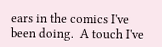ears in the comics I've been doing.  A touch I've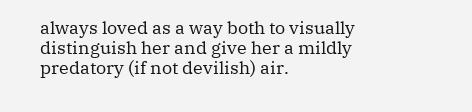always loved as a way both to visually distinguish her and give her a mildly predatory (if not devilish) air.